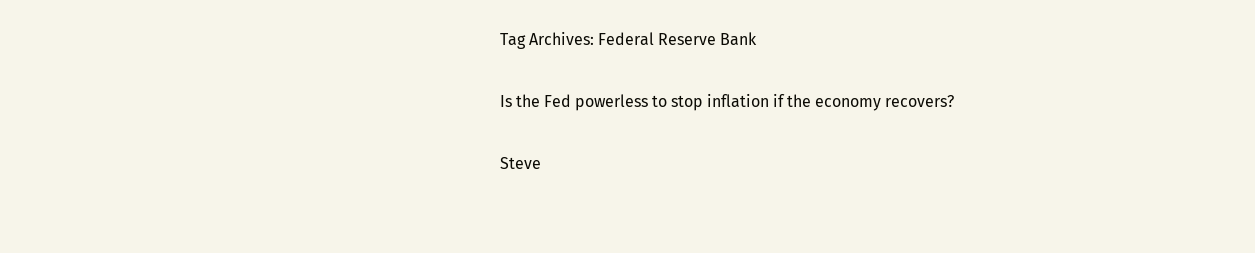Tag Archives: Federal Reserve Bank

Is the Fed powerless to stop inflation if the economy recovers?

Steve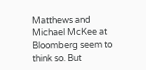Matthews and Michael McKee at Bloomberg seem to think so. But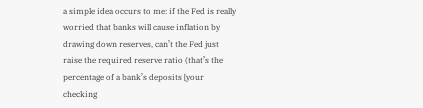a simple idea occurs to me: if the Fed is really worried that banks will cause inflation by drawing down reserves, can’t the Fed just raise the required reserve ratio (that’s the percentage of a bank’s deposits [your checking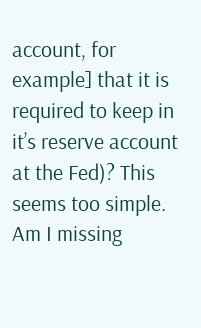account, for example] that it is required to keep in it’s reserve account at the Fed)? This seems too simple. Am I missing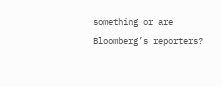something or are Bloomberg’s reporters?